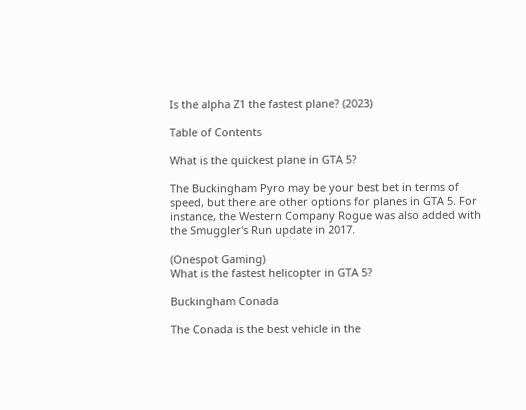Is the alpha Z1 the fastest plane? (2023)

Table of Contents

What is the quickest plane in GTA 5?

The Buckingham Pyro may be your best bet in terms of speed, but there are other options for planes in GTA 5. For instance, the Western Company Rogue was also added with the Smuggler's Run update in 2017.

(Onespot Gaming)
What is the fastest helicopter in GTA 5?

Buckingham Conada

The Conada is the best vehicle in the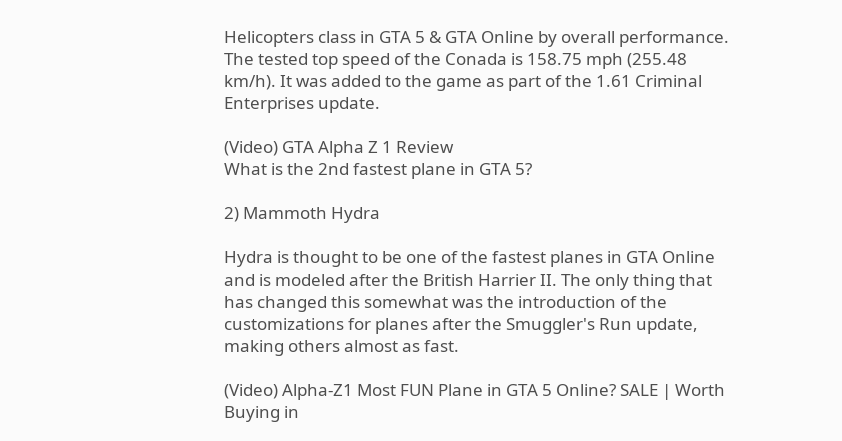Helicopters class in GTA 5 & GTA Online by overall performance. The tested top speed of the Conada is 158.75 mph (255.48 km/h). It was added to the game as part of the 1.61 Criminal Enterprises update.

(Video) GTA Alpha Z 1 Review
What is the 2nd fastest plane in GTA 5?

2) Mammoth Hydra

Hydra is thought to be one of the fastest planes in GTA Online and is modeled after the British Harrier II. The only thing that has changed this somewhat was the introduction of the customizations for planes after the Smuggler's Run update, making others almost as fast.

(Video) Alpha-Z1 Most FUN Plane in GTA 5 Online? SALE | Worth Buying in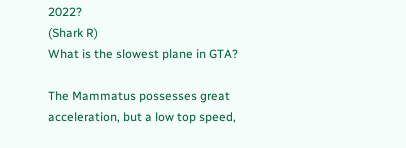2022?
(Shark R)
What is the slowest plane in GTA?

The Mammatus possesses great acceleration, but a low top speed,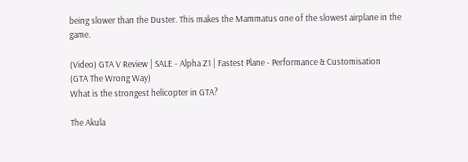being slower than the Duster. This makes the Mammatus one of the slowest airplane in the game.

(Video) GTA V Review | SALE - Alpha Z1 | Fastest Plane - Performance & Customisation
(GTA The Wrong Way)
What is the strongest helicopter in GTA?

The Akula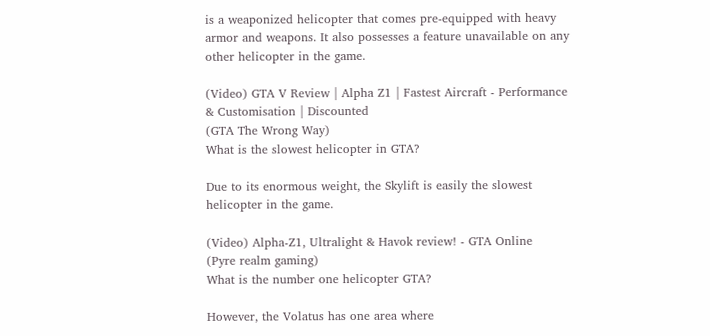is a weaponized helicopter that comes pre-equipped with heavy armor and weapons. It also possesses a feature unavailable on any other helicopter in the game.

(Video) GTA V Review | Alpha Z1 | Fastest Aircraft - Performance & Customisation | Discounted
(GTA The Wrong Way)
What is the slowest helicopter in GTA?

Due to its enormous weight, the Skylift is easily the slowest helicopter in the game.

(Video) Alpha-Z1, Ultralight & Havok review! - GTA Online
(Pyre realm gaming)
What is the number one helicopter GTA?

However, the Volatus has one area where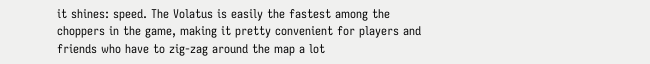it shines: speed. The Volatus is easily the fastest among the choppers in the game, making it pretty convenient for players and friends who have to zig-zag around the map a lot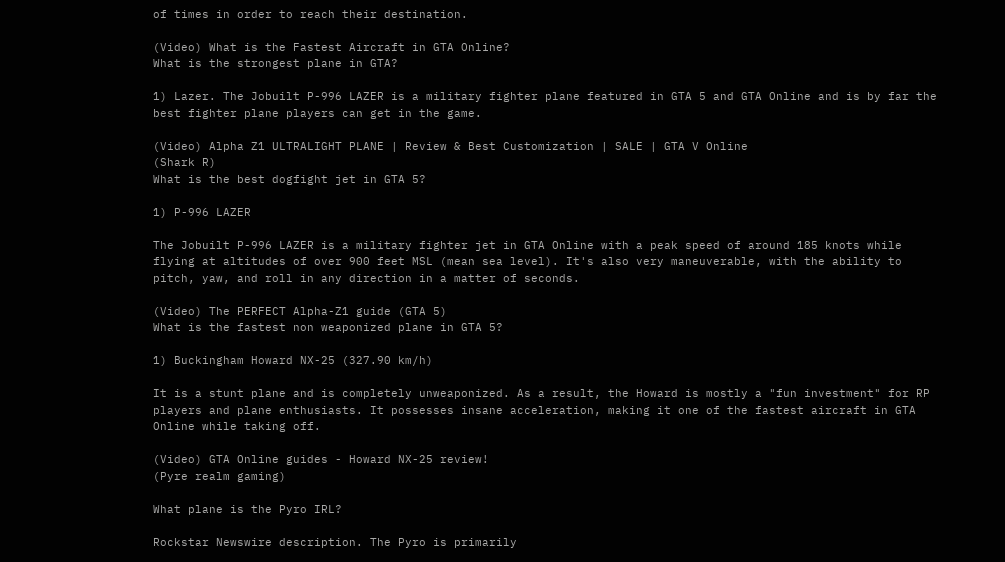of times in order to reach their destination.

(Video) What is the Fastest Aircraft in GTA Online?
What is the strongest plane in GTA?

1) Lazer. The Jobuilt P-996 LAZER is a military fighter plane featured in GTA 5 and GTA Online and is by far the best fighter plane players can get in the game.

(Video) Alpha Z1 ULTRALIGHT PLANE | Review & Best Customization | SALE | GTA V Online
(Shark R)
What is the best dogfight jet in GTA 5?

1) P-996 LAZER

The Jobuilt P-996 LAZER is a military fighter jet in GTA Online with a peak speed of around 185 knots while flying at altitudes of over 900 feet MSL (mean sea level). It's also very maneuverable, with the ability to pitch, yaw, and roll in any direction in a matter of seconds.

(Video) The PERFECT Alpha-Z1 guide (GTA 5)
What is the fastest non weaponized plane in GTA 5?

1) Buckingham Howard NX-25 (327.90 km/h)

It is a stunt plane and is completely unweaponized. As a result, the Howard is mostly a "fun investment" for RP players and plane enthusiasts. It possesses insane acceleration, making it one of the fastest aircraft in GTA Online while taking off.

(Video) GTA Online guides - Howard NX-25 review!
(Pyre realm gaming)

What plane is the Pyro IRL?

Rockstar Newswire description. The Pyro is primarily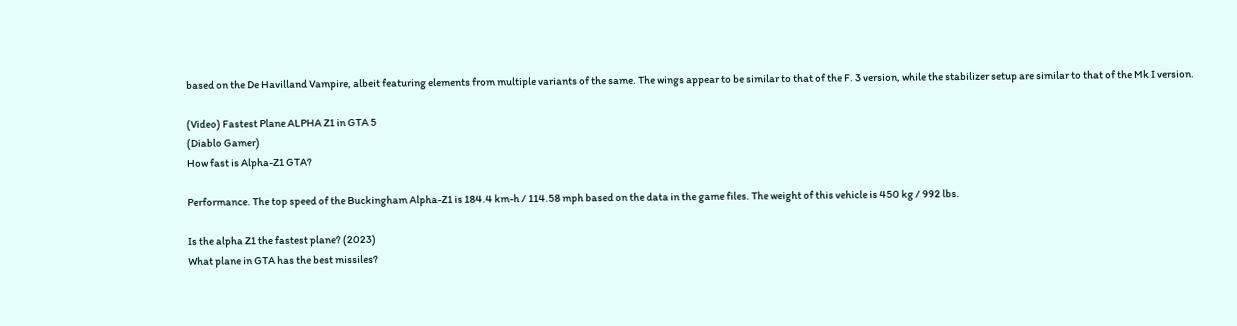based on the De Havilland Vampire, albeit featuring elements from multiple variants of the same. The wings appear to be similar to that of the F. 3 version, while the stabilizer setup are similar to that of the Mk I version.

(Video) Fastest Plane ALPHA Z1 in GTA 5
(Diablo Gamer)
How fast is Alpha-Z1 GTA?

Performance. The top speed of the Buckingham Alpha-Z1 is 184.4 km-h / 114.58 mph based on the data in the game files. The weight of this vehicle is 450 kg / 992 lbs.

Is the alpha Z1 the fastest plane? (2023)
What plane in GTA has the best missiles?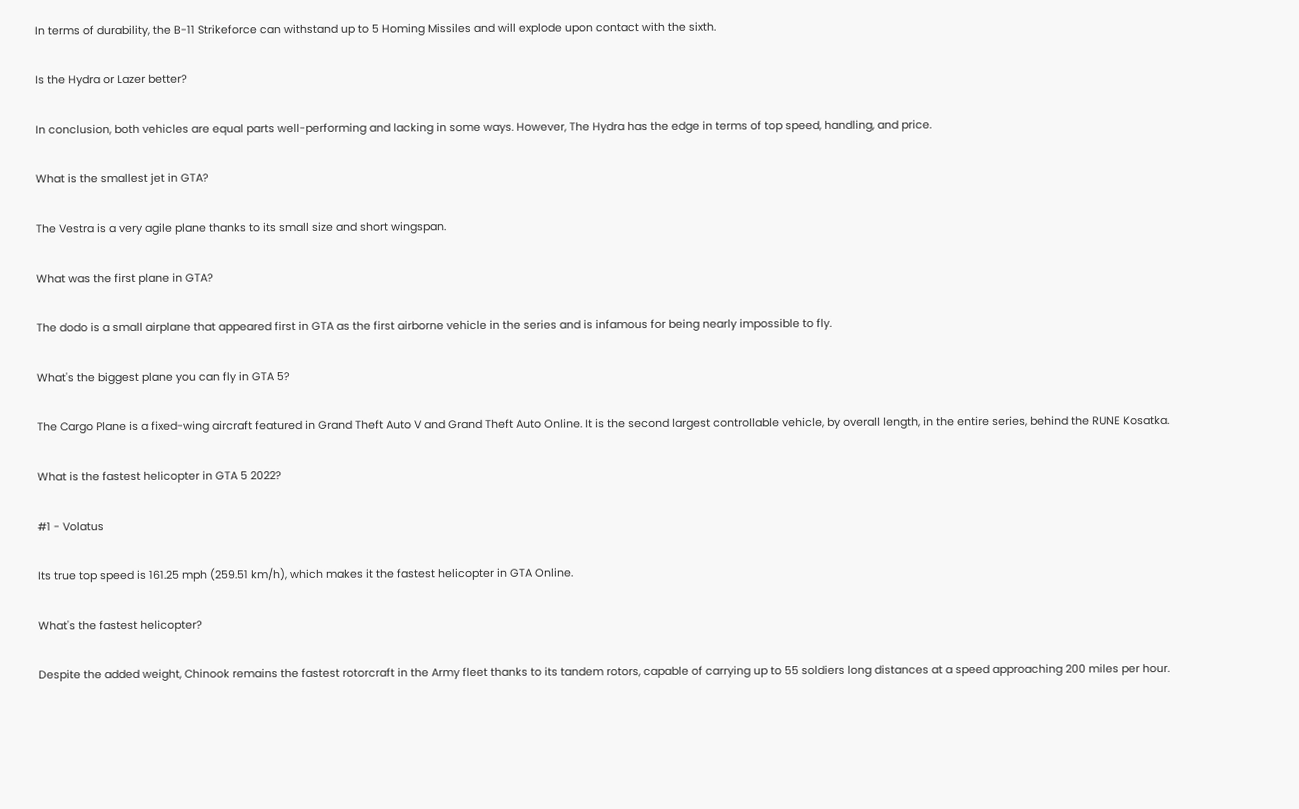In terms of durability, the B-11 Strikeforce can withstand up to 5 Homing Missiles and will explode upon contact with the sixth.

Is the Hydra or Lazer better?

In conclusion, both vehicles are equal parts well-performing and lacking in some ways. However, The Hydra has the edge in terms of top speed, handling, and price.

What is the smallest jet in GTA?

The Vestra is a very agile plane thanks to its small size and short wingspan.

What was the first plane in GTA?

The dodo is a small airplane that appeared first in GTA as the first airborne vehicle in the series and is infamous for being nearly impossible to fly.

What's the biggest plane you can fly in GTA 5?

The Cargo Plane is a fixed-wing aircraft featured in Grand Theft Auto V and Grand Theft Auto Online. It is the second largest controllable vehicle, by overall length, in the entire series, behind the RUNE Kosatka.

What is the fastest helicopter in GTA 5 2022?

#1 - Volatus

Its true top speed is 161.25 mph (259.51 km/h), which makes it the fastest helicopter in GTA Online.

What's the fastest helicopter?

Despite the added weight, Chinook remains the fastest rotorcraft in the Army fleet thanks to its tandem rotors, capable of carrying up to 55 soldiers long distances at a speed approaching 200 miles per hour.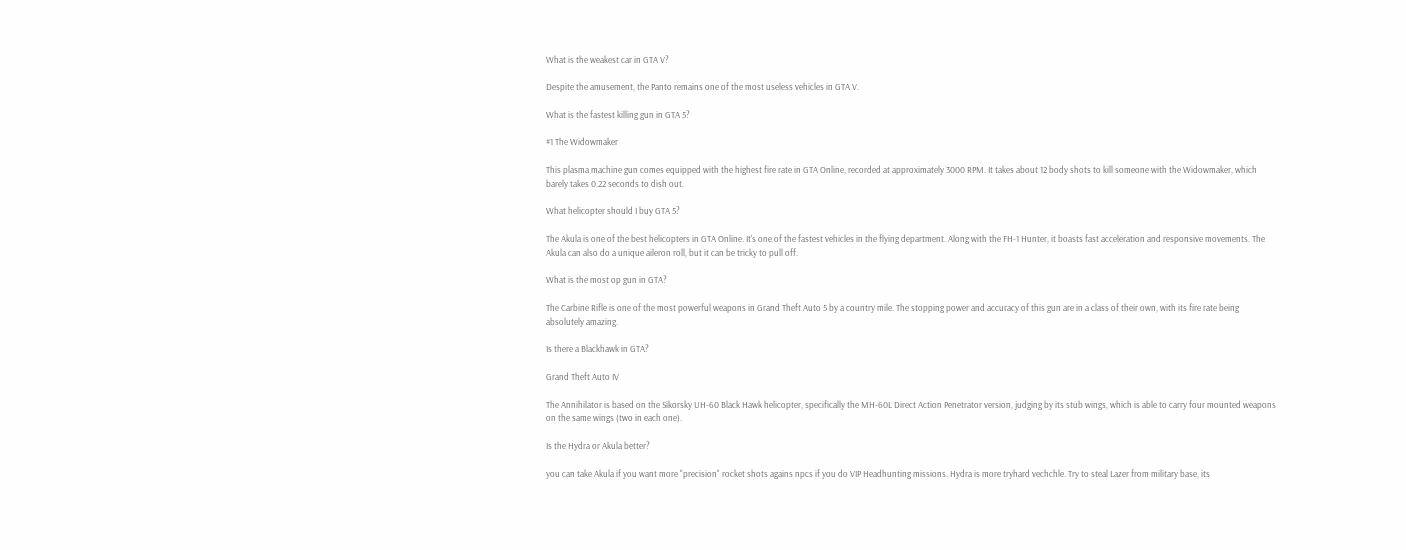What is the weakest car in GTA V?

Despite the amusement, the Panto remains one of the most useless vehicles in GTA V.

What is the fastest killing gun in GTA 5?

#1 The Widowmaker

This plasma machine gun comes equipped with the highest fire rate in GTA Online, recorded at approximately 3000 RPM. It takes about 12 body shots to kill someone with the Widowmaker, which barely takes 0.22 seconds to dish out.

What helicopter should I buy GTA 5?

The Akula is one of the best helicopters in GTA Online. It's one of the fastest vehicles in the flying department. Along with the FH-1 Hunter, it boasts fast acceleration and responsive movements. The Akula can also do a unique aileron roll, but it can be tricky to pull off.

What is the most op gun in GTA?

The Carbine Rifle is one of the most powerful weapons in Grand Theft Auto 5 by a country mile. The stopping power and accuracy of this gun are in a class of their own, with its fire rate being absolutely amazing.

Is there a Blackhawk in GTA?

Grand Theft Auto IV

The Annihilator is based on the Sikorsky UH-60 Black Hawk helicopter, specifically the MH-60L Direct Action Penetrator version, judging by its stub wings, which is able to carry four mounted weapons on the same wings (two in each one).

Is the Hydra or Akula better?

you can take Akula if you want more "precision" rocket shots agains npcs if you do VIP Headhunting missions. Hydra is more tryhard vechchle. Try to steal Lazer from military base, its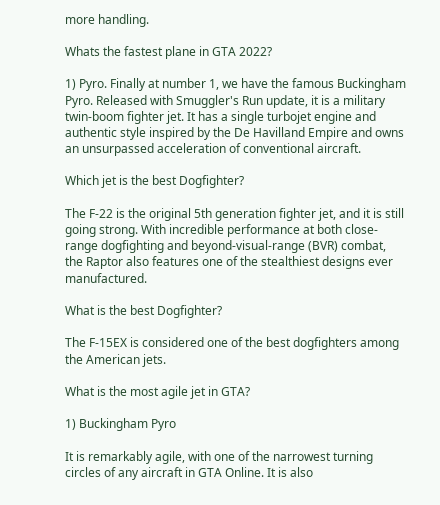more handling.

Whats the fastest plane in GTA 2022?

1) Pyro. Finally at number 1, we have the famous Buckingham Pyro. Released with Smuggler's Run update, it is a military twin-boom fighter jet. It has a single turbojet engine and authentic style inspired by the De Havilland Empire and owns an unsurpassed acceleration of conventional aircraft.

Which jet is the best Dogfighter?

The F-22 is the original 5th generation fighter jet, and it is still going strong. With incredible performance at both close-range dogfighting and beyond-visual-range (BVR) combat, the Raptor also features one of the stealthiest designs ever manufactured.

What is the best Dogfighter?

The F-15EX is considered one of the best dogfighters among the American jets.

What is the most agile jet in GTA?

1) Buckingham Pyro

It is remarkably agile, with one of the narrowest turning circles of any aircraft in GTA Online. It is also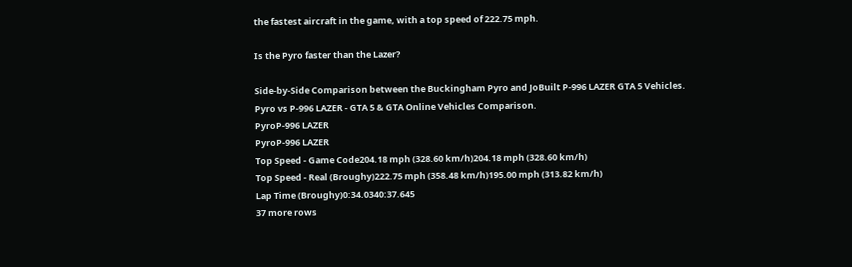the fastest aircraft in the game, with a top speed of 222.75 mph.

Is the Pyro faster than the Lazer?

Side-by-Side Comparison between the Buckingham Pyro and JoBuilt P-996 LAZER GTA 5 Vehicles.
Pyro vs P-996 LAZER - GTA 5 & GTA Online Vehicles Comparison.
PyroP-996 LAZER
PyroP-996 LAZER
Top Speed - Game Code204.18 mph (328.60 km/h)204.18 mph (328.60 km/h)
Top Speed - Real (Broughy)222.75 mph (358.48 km/h)195.00 mph (313.82 km/h)
Lap Time (Broughy)0:34.0340:37.645
37 more rows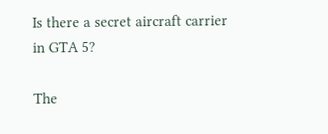Is there a secret aircraft carrier in GTA 5?

The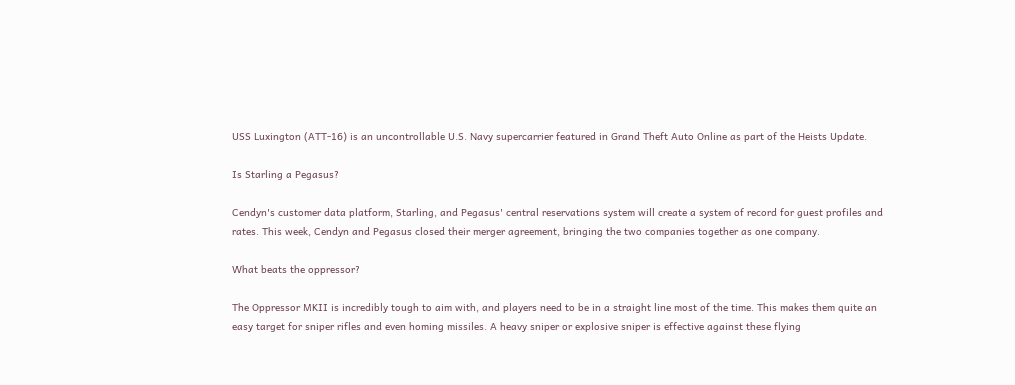USS Luxington (ATT-16) is an uncontrollable U.S. Navy supercarrier featured in Grand Theft Auto Online as part of the Heists Update.

Is Starling a Pegasus?

Cendyn's customer data platform, Starling, and Pegasus' central reservations system will create a system of record for guest profiles and rates. This week, Cendyn and Pegasus closed their merger agreement, bringing the two companies together as one company.

What beats the oppressor?

The Oppressor MKII is incredibly tough to aim with, and players need to be in a straight line most of the time. This makes them quite an easy target for sniper rifles and even homing missiles. A heavy sniper or explosive sniper is effective against these flying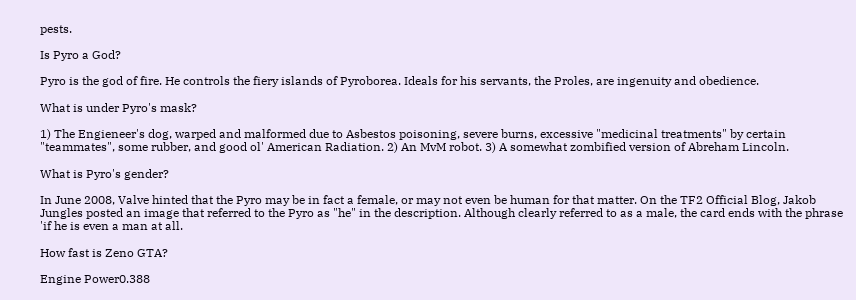pests.

Is Pyro a God?

Pyro is the god of fire. He controls the fiery islands of Pyroborea. Ideals for his servants, the Proles, are ingenuity and obedience.

What is under Pyro's mask?

1) The Engieneer's dog, warped and malformed due to Asbestos poisoning, severe burns, excessive "medicinal treatments" by certain "teammates", some rubber, and good ol' American Radiation. 2) An MvM robot. 3) A somewhat zombified version of Abreham Lincoln.

What is Pyro's gender?

In June 2008, Valve hinted that the Pyro may be in fact a female, or may not even be human for that matter. On the TF2 Official Blog, Jakob Jungles posted an image that referred to the Pyro as "he" in the description. Although clearly referred to as a male, the card ends with the phrase 'if he is even a man at all.

How fast is Zeno GTA?

Engine Power0.388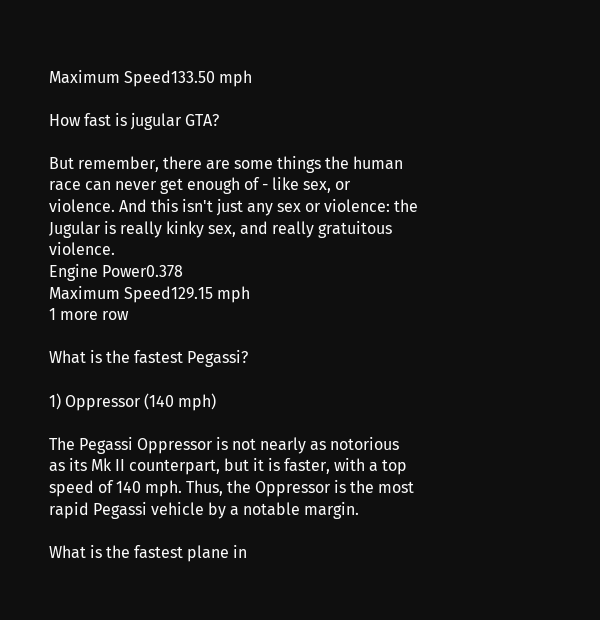Maximum Speed133.50 mph

How fast is jugular GTA?

But remember, there are some things the human race can never get enough of - like sex, or violence. And this isn't just any sex or violence: the Jugular is really kinky sex, and really gratuitous violence.
Engine Power0.378
Maximum Speed129.15 mph
1 more row

What is the fastest Pegassi?

1) Oppressor (140 mph)

The Pegassi Oppressor is not nearly as notorious as its Mk II counterpart, but it is faster, with a top speed of 140 mph. Thus, the Oppressor is the most rapid Pegassi vehicle by a notable margin.

What is the fastest plane in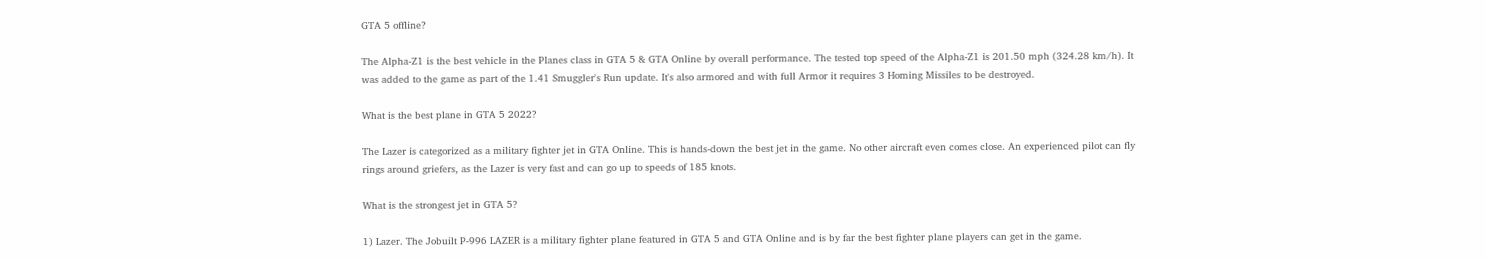GTA 5 offline?

The Alpha-Z1 is the best vehicle in the Planes class in GTA 5 & GTA Online by overall performance. The tested top speed of the Alpha-Z1 is 201.50 mph (324.28 km/h). It was added to the game as part of the 1.41 Smuggler's Run update. It's also armored and with full Armor it requires 3 Homing Missiles to be destroyed.

What is the best plane in GTA 5 2022?

The Lazer is categorized as a military fighter jet in GTA Online. This is hands-down the best jet in the game. No other aircraft even comes close. An experienced pilot can fly rings around griefers, as the Lazer is very fast and can go up to speeds of 185 knots.

What is the strongest jet in GTA 5?

1) Lazer. The Jobuilt P-996 LAZER is a military fighter plane featured in GTA 5 and GTA Online and is by far the best fighter plane players can get in the game.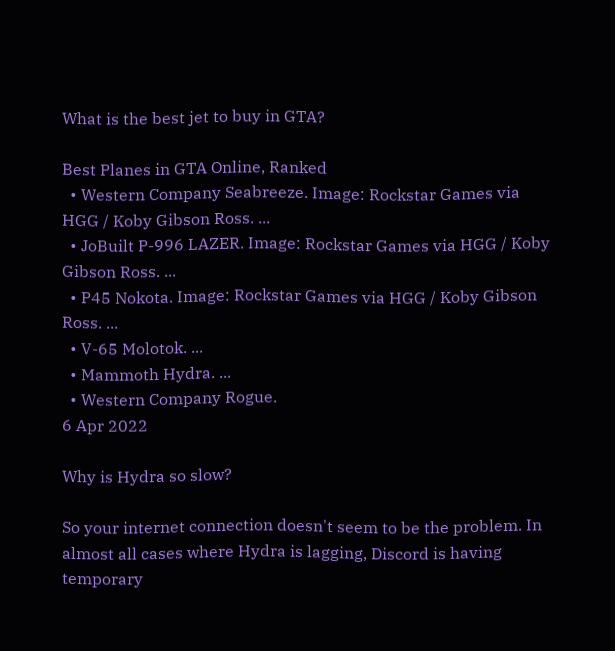What is the best jet to buy in GTA?

Best Planes in GTA Online, Ranked
  • Western Company Seabreeze. Image: Rockstar Games via HGG / Koby Gibson Ross. ...
  • JoBuilt P-996 LAZER. Image: Rockstar Games via HGG / Koby Gibson Ross. ...
  • P45 Nokota. Image: Rockstar Games via HGG / Koby Gibson Ross. ...
  • V-65 Molotok. ...
  • Mammoth Hydra. ...
  • Western Company Rogue.
6 Apr 2022

Why is Hydra so slow?

So your internet connection doesn't seem to be the problem. In almost all cases where Hydra is lagging, Discord is having temporary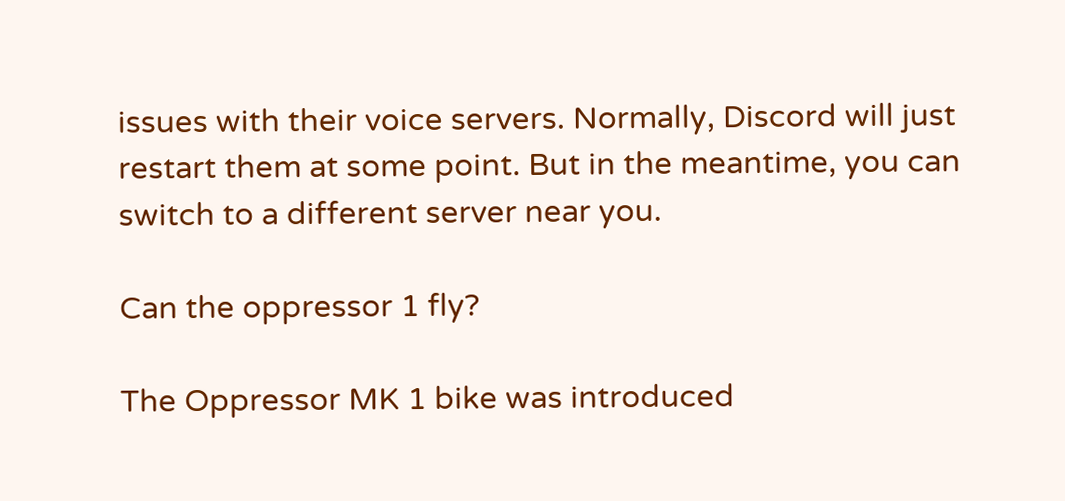issues with their voice servers. Normally, Discord will just restart them at some point. But in the meantime, you can switch to a different server near you.

Can the oppressor 1 fly?

The Oppressor MK 1 bike was introduced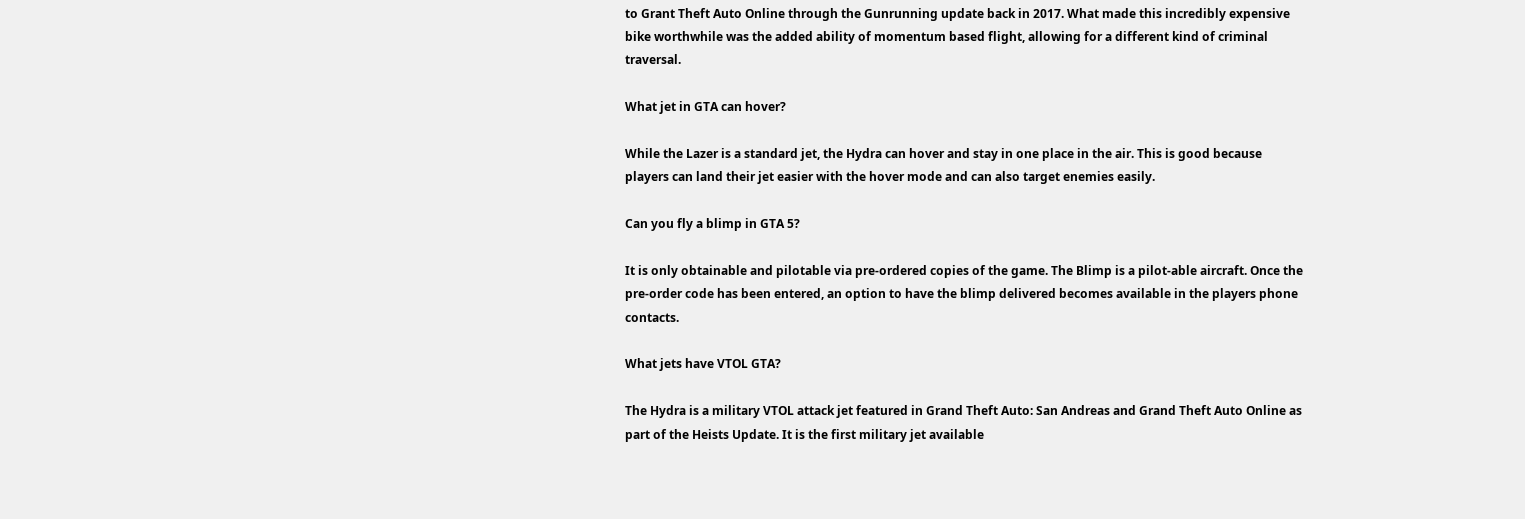to Grant Theft Auto Online through the Gunrunning update back in 2017. What made this incredibly expensive bike worthwhile was the added ability of momentum based flight, allowing for a different kind of criminal traversal.

What jet in GTA can hover?

While the Lazer is a standard jet, the Hydra can hover and stay in one place in the air. This is good because players can land their jet easier with the hover mode and can also target enemies easily.

Can you fly a blimp in GTA 5?

It is only obtainable and pilotable via pre-ordered copies of the game. The Blimp is a pilot-able aircraft. Once the pre-order code has been entered, an option to have the blimp delivered becomes available in the players phone contacts.

What jets have VTOL GTA?

The Hydra is a military VTOL attack jet featured in Grand Theft Auto: San Andreas and Grand Theft Auto Online as part of the Heists Update. It is the first military jet available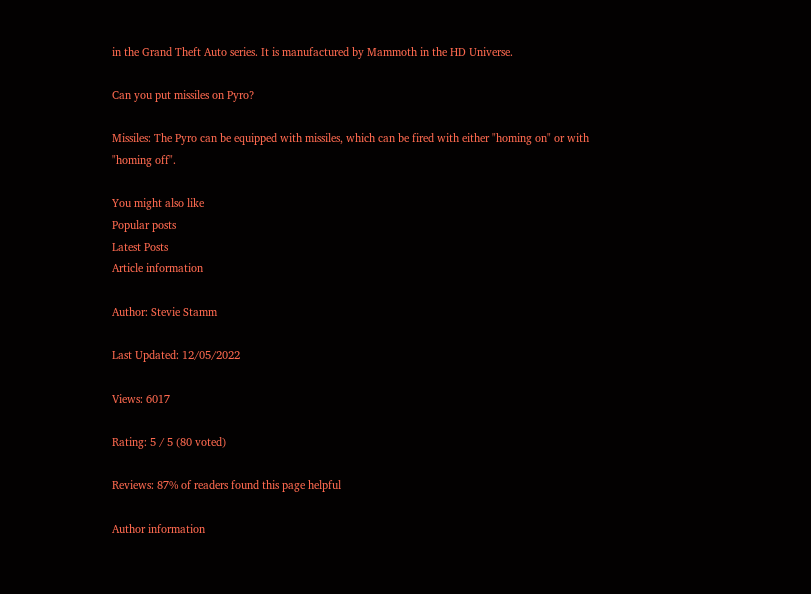in the Grand Theft Auto series. It is manufactured by Mammoth in the HD Universe.

Can you put missiles on Pyro?

Missiles: The Pyro can be equipped with missiles, which can be fired with either "homing on" or with "homing off".

You might also like
Popular posts
Latest Posts
Article information

Author: Stevie Stamm

Last Updated: 12/05/2022

Views: 6017

Rating: 5 / 5 (80 voted)

Reviews: 87% of readers found this page helpful

Author information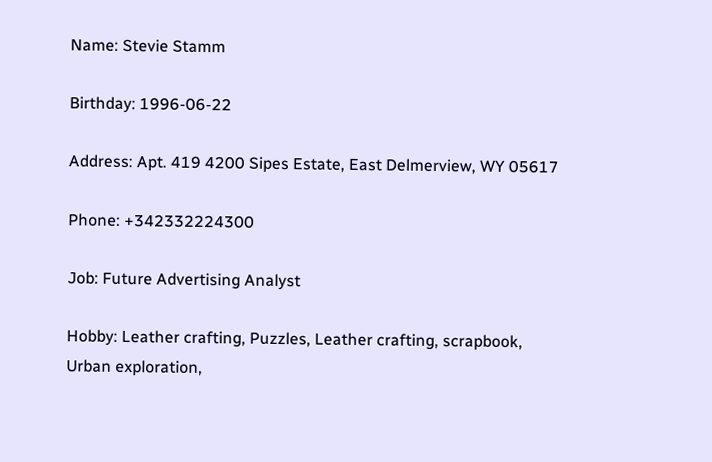Name: Stevie Stamm

Birthday: 1996-06-22

Address: Apt. 419 4200 Sipes Estate, East Delmerview, WY 05617

Phone: +342332224300

Job: Future Advertising Analyst

Hobby: Leather crafting, Puzzles, Leather crafting, scrapbook, Urban exploration,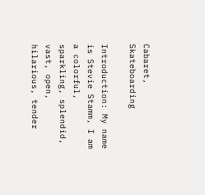Cabaret, Skateboarding

Introduction: My name is Stevie Stamm, I am a colorful, sparkling, splendid, vast, open, hilarious, tender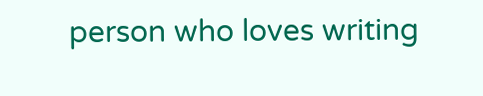person who loves writing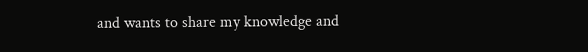and wants to share my knowledge and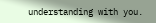understanding with you.